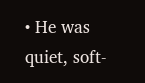• He was quiet, soft-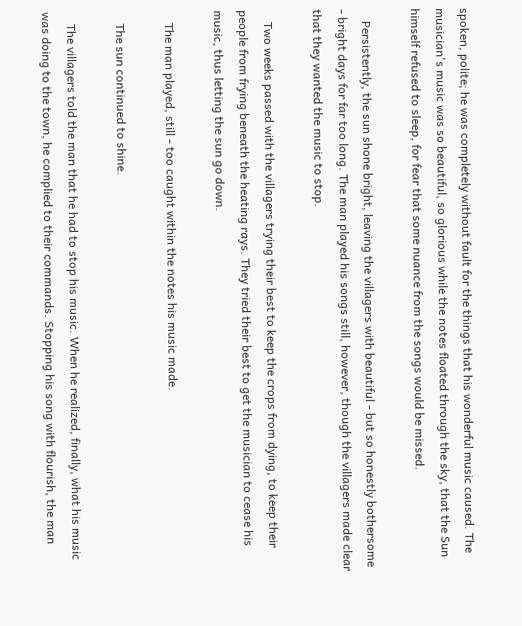spoken, polite; he was completely without fault for the things that his wonderful music caused. The musician's music was so beautiful, so glorious while the notes floated through the sky, that the Sun himself refused to sleep, for fear that some nuance from the songs would be missed.

    Persistently, the sun shone bright, leaving the villagers with beautiful - but so honestly bothersome - bright days for far too long. The man played his songs still, however, though the villagers made clear that they wanted the music to stop.

    Two weeks passed with the villagers trying their best to keep the crops from dying, to keep their people from frying beneath the heating rays. They tried their best to get the musician to cease his music, thus letting the sun go down.

    The man played, still - too caught within the notes his music made.

    The sun continued to shine.

    The villagers told the man that he had to stop his music. When he realized, finally, what his music was doing to the town, he complied to their commands. Stopping his song with flourish, the man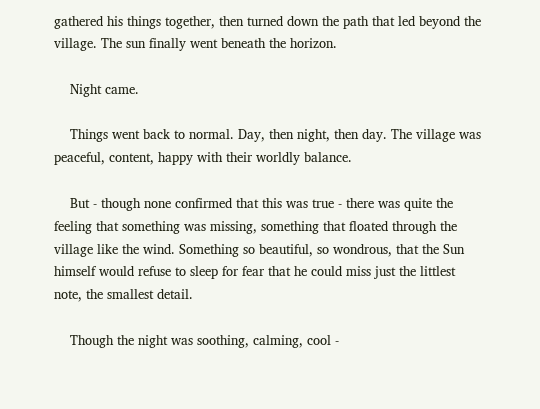gathered his things together, then turned down the path that led beyond the village. The sun finally went beneath the horizon.

    Night came.

    Things went back to normal. Day, then night, then day. The village was peaceful, content, happy with their worldly balance.

    But - though none confirmed that this was true - there was quite the feeling that something was missing, something that floated through the village like the wind. Something so beautiful, so wondrous, that the Sun himself would refuse to sleep for fear that he could miss just the littlest note, the smallest detail.

    Though the night was soothing, calming, cool -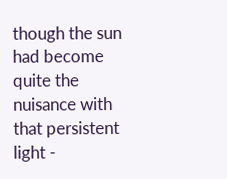though the sun had become quite the nuisance with that persistent light -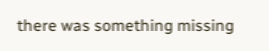there was something missing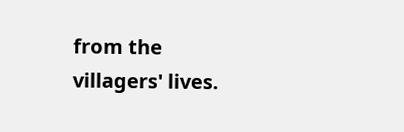from the villagers' lives.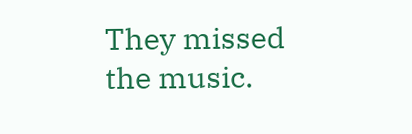They missed the music.